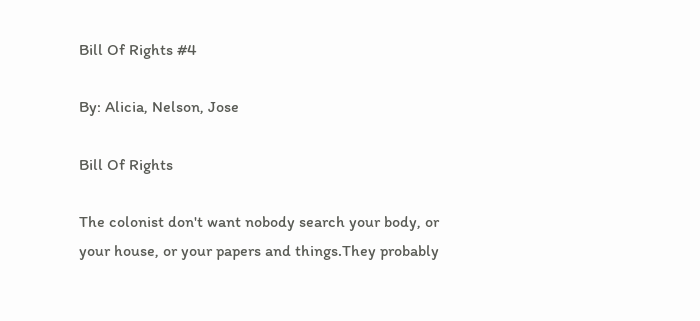Bill Of Rights #4

By: Alicia, Nelson, Jose

Bill Of Rights

The colonist don't want nobody search your body, or your house, or your papers and things.They probably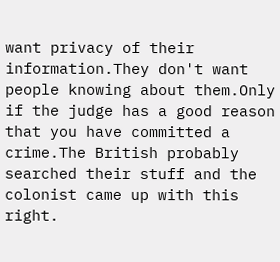want privacy of their information.They don't want people knowing about them.Only if the judge has a good reason that you have committed a crime.The British probably searched their stuff and the colonist came up with this right.